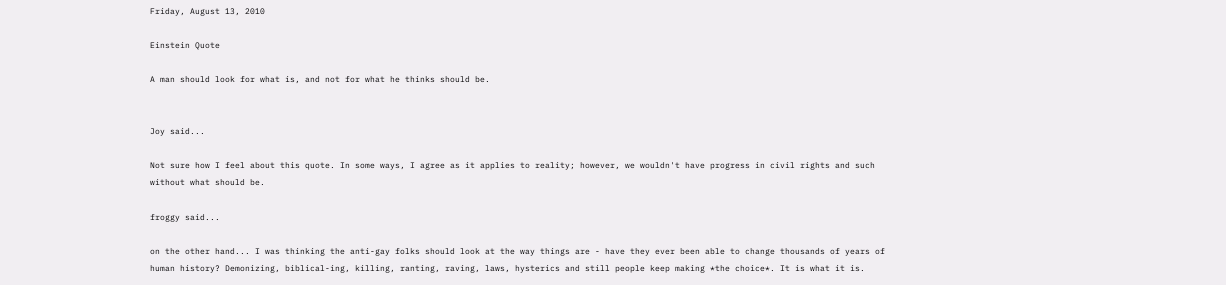Friday, August 13, 2010

Einstein Quote

A man should look for what is, and not for what he thinks should be.


Joy said...

Not sure how I feel about this quote. In some ways, I agree as it applies to reality; however, we wouldn't have progress in civil rights and such without what should be.

froggy said...

on the other hand... I was thinking the anti-gay folks should look at the way things are - have they ever been able to change thousands of years of human history? Demonizing, biblical-ing, killing, ranting, raving, laws, hysterics and still people keep making *the choice*. It is what it is.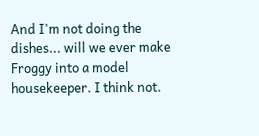And I'm not doing the dishes... will we ever make Froggy into a model housekeeper. I think not.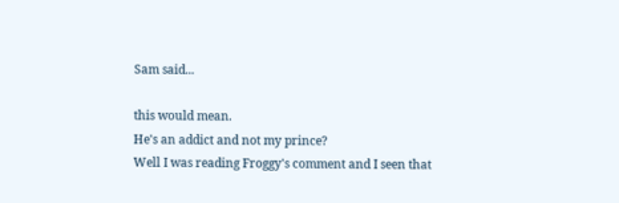Sam said...

this would mean.
He's an addict and not my prince?
Well I was reading Froggy's comment and I seen that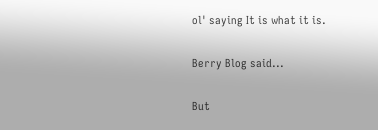ol' saying It is what it is.

Berry Blog said...

But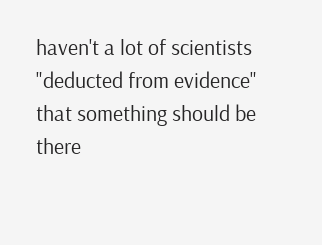haven't a lot of scientists "deducted from evidence" that something should be there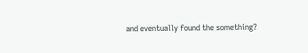and eventually found the something?